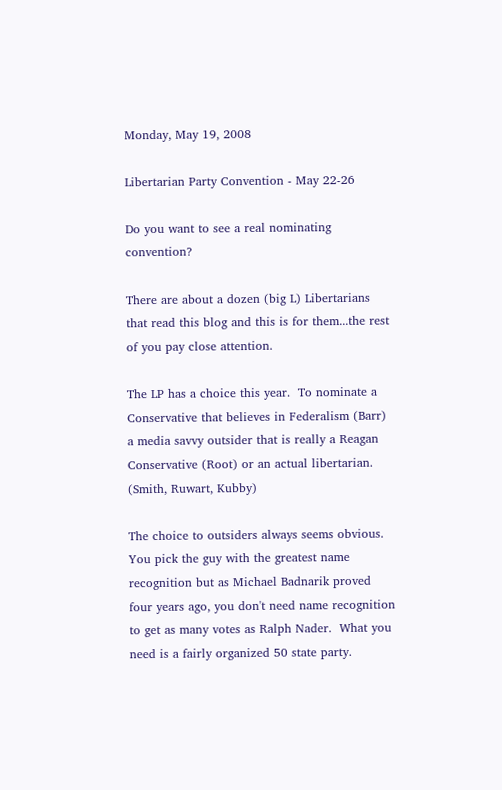Monday, May 19, 2008

Libertarian Party Convention - May 22-26

Do you want to see a real nominating convention?

There are about a dozen (big L) Libertarians that read this blog and this is for them...the rest of you pay close attention.

The LP has a choice this year.  To nominate a Conservative that believes in Federalism (Barr) a media savvy outsider that is really a Reagan Conservative (Root) or an actual libertarian. (Smith, Ruwart, Kubby)

The choice to outsiders always seems obvious.  You pick the guy with the greatest name recognition but as Michael Badnarik proved four years ago, you don't need name recognition to get as many votes as Ralph Nader.  What you need is a fairly organized 50 state party.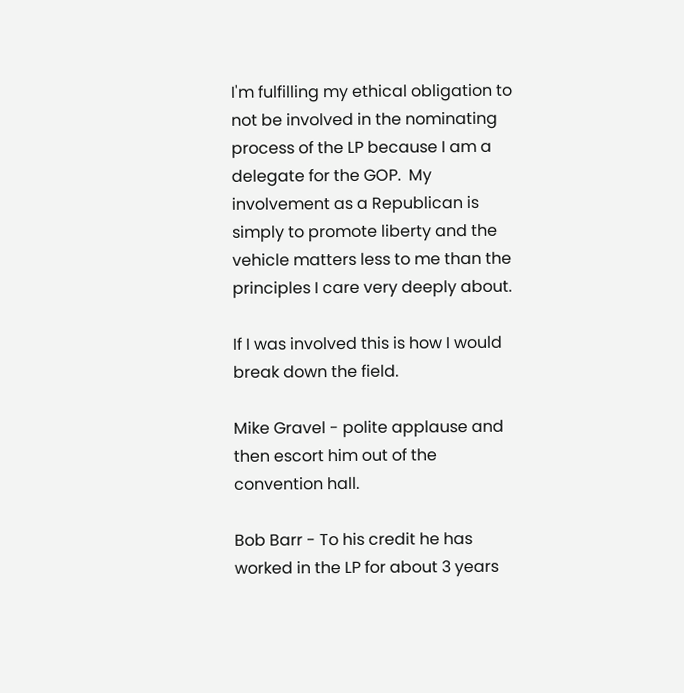I'm fulfilling my ethical obligation to not be involved in the nominating process of the LP because I am a delegate for the GOP.  My involvement as a Republican is simply to promote liberty and the vehicle matters less to me than the principles I care very deeply about.

If I was involved this is how I would break down the field.

Mike Gravel - polite applause and then escort him out of the convention hall.

Bob Barr - To his credit he has worked in the LP for about 3 years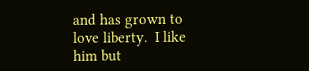and has grown to love liberty.  I like him but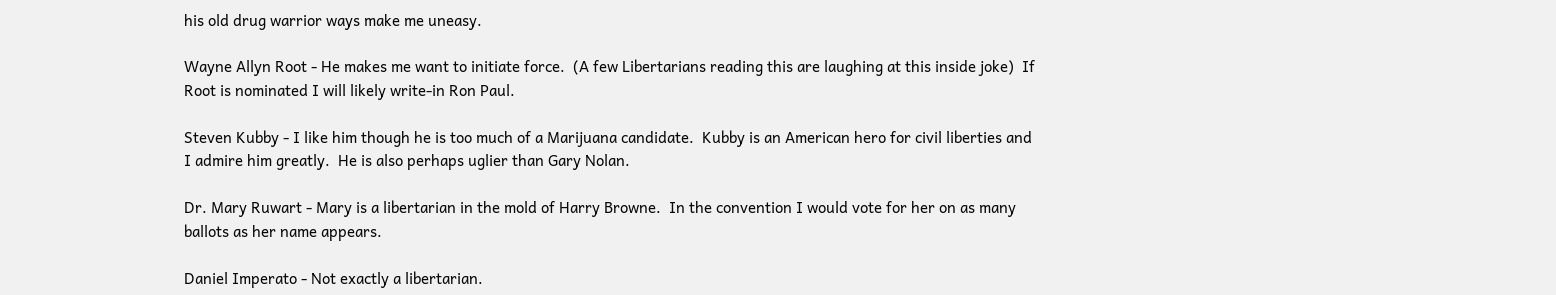his old drug warrior ways make me uneasy.

Wayne Allyn Root - He makes me want to initiate force.  (A few Libertarians reading this are laughing at this inside joke)  If Root is nominated I will likely write-in Ron Paul.

Steven Kubby - I like him though he is too much of a Marijuana candidate.  Kubby is an American hero for civil liberties and I admire him greatly.  He is also perhaps uglier than Gary Nolan.

Dr. Mary Ruwart - Mary is a libertarian in the mold of Harry Browne.  In the convention I would vote for her on as many ballots as her name appears.

Daniel Imperato - Not exactly a libertarian.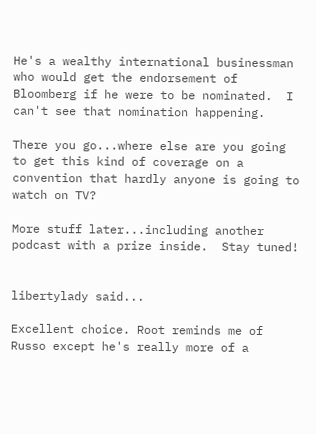He's a wealthy international businessman who would get the endorsement of Bloomberg if he were to be nominated.  I can't see that nomination happening.

There you go...where else are you going to get this kind of coverage on a convention that hardly anyone is going to watch on TV?

More stuff later...including another podcast with a prize inside.  Stay tuned!


libertylady said...

Excellent choice. Root reminds me of Russo except he's really more of a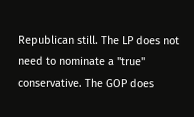Republican still. The LP does not need to nominate a "true" conservative. The GOP does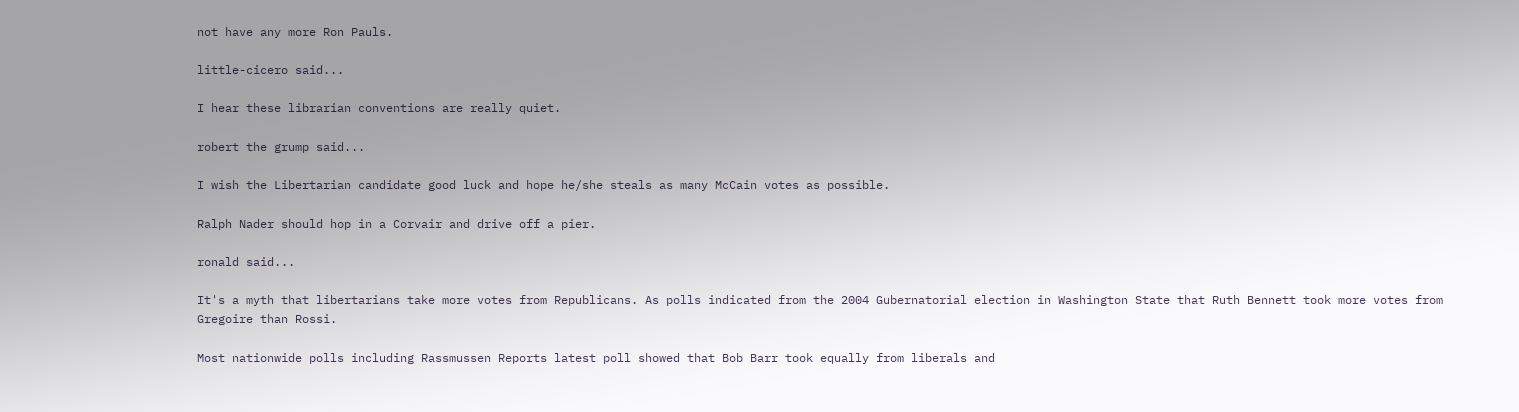not have any more Ron Pauls.

little-cicero said...

I hear these librarian conventions are really quiet.

robert the grump said...

I wish the Libertarian candidate good luck and hope he/she steals as many McCain votes as possible.

Ralph Nader should hop in a Corvair and drive off a pier.

ronald said...

It's a myth that libertarians take more votes from Republicans. As polls indicated from the 2004 Gubernatorial election in Washington State that Ruth Bennett took more votes from Gregoire than Rossi.

Most nationwide polls including Rassmussen Reports latest poll showed that Bob Barr took equally from liberals and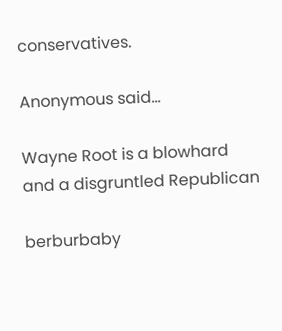conservatives.

Anonymous said...

Wayne Root is a blowhard and a disgruntled Republican

berburbaby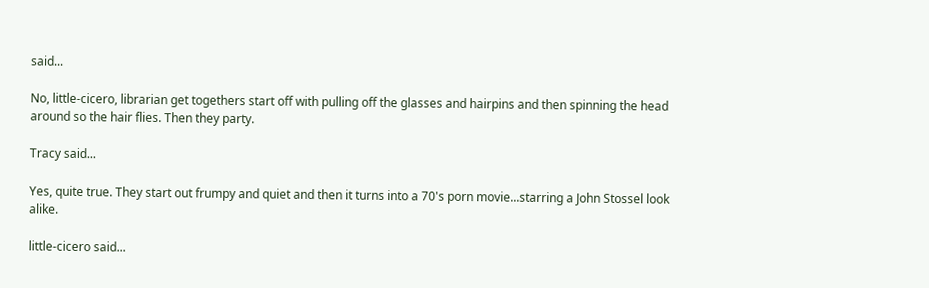said...

No, little-cicero, librarian get togethers start off with pulling off the glasses and hairpins and then spinning the head around so the hair flies. Then they party.

Tracy said...

Yes, quite true. They start out frumpy and quiet and then it turns into a 70's porn movie...starring a John Stossel look alike.

little-cicero said...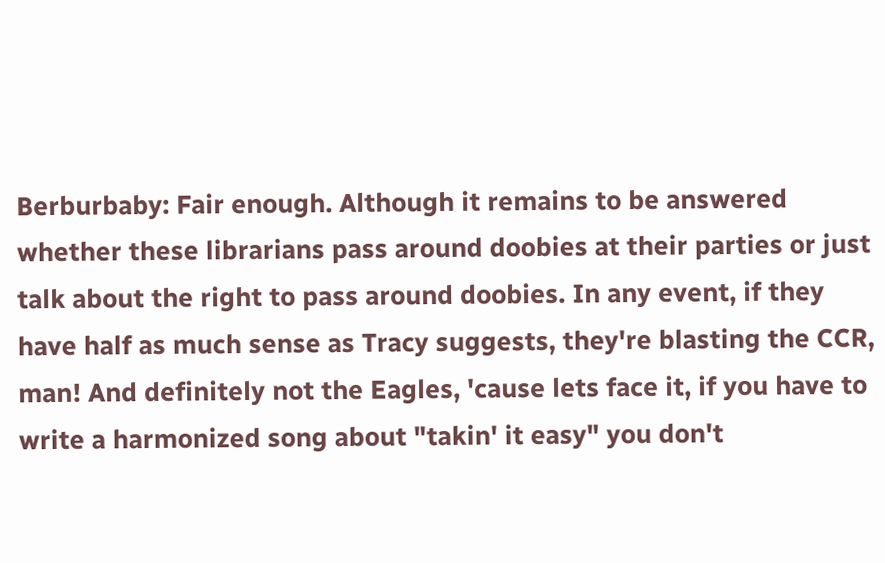Berburbaby: Fair enough. Although it remains to be answered whether these librarians pass around doobies at their parties or just talk about the right to pass around doobies. In any event, if they have half as much sense as Tracy suggests, they're blasting the CCR, man! And definitely not the Eagles, 'cause lets face it, if you have to write a harmonized song about "takin' it easy" you don't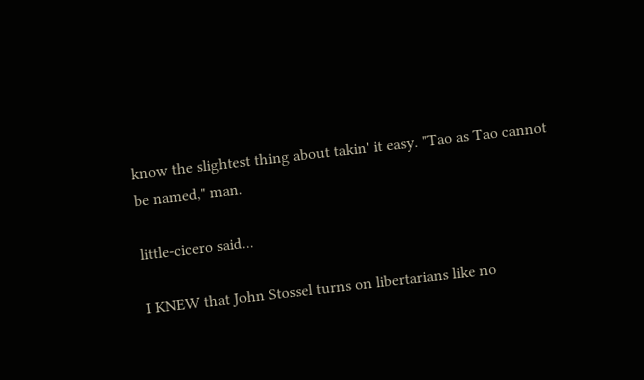know the slightest thing about takin' it easy. "Tao as Tao cannot be named," man.

little-cicero said...

I KNEW that John Stossel turns on libertarians like no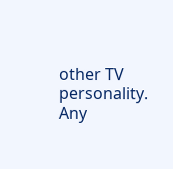other TV personality. Any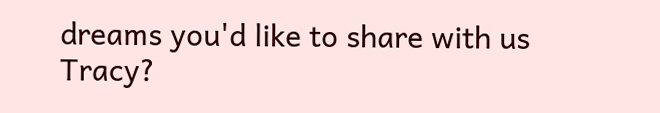dreams you'd like to share with us Tracy?